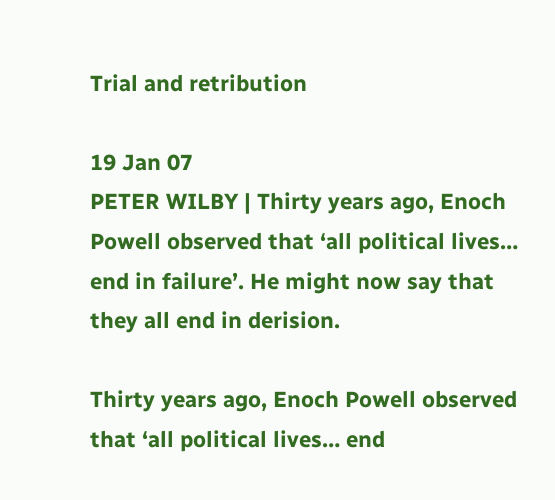Trial and retribution

19 Jan 07
PETER WILBY | Thirty years ago, Enoch Powell observed that ‘all political lives… end in failure’. He might now say that they all end in derision.

Thirty years ago, Enoch Powell observed that ‘all political lives… end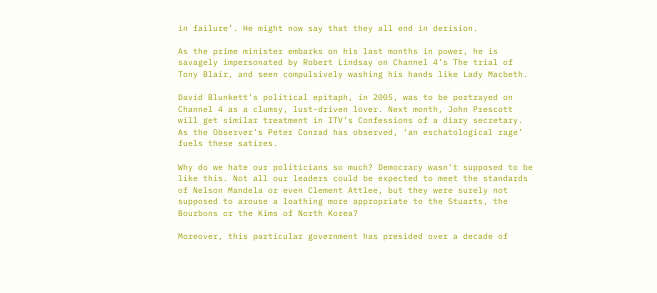in failure’. He might now say that they all end in derision.

As the prime minister embarks on his last months in power, he is savagely impersonated by Robert Lindsay on Channel 4’s The trial of Tony Blair, and seen compulsively washing his hands like Lady Macbeth.

David Blunkett’s political epitaph, in 2005, was to be portrayed on Channel 4 as a clumsy, lust-driven lover. Next month, John Prescott will get similar treatment in ITV’s Confessions of a diary secretary. As the Observer’s Peter Conrad has observed, ‘an eschatological rage’ fuels these satires.

Why do we hate our politicians so much? Democracy wasn’t supposed to be like this. Not all our leaders could be expected to meet the standards of Nelson Mandela or even Clement Attlee, but they were surely not supposed to arouse a loathing more appropriate to the Stuarts, the Bourbons or the Kims of North Korea?

Moreover, this particular government has presided over a decade of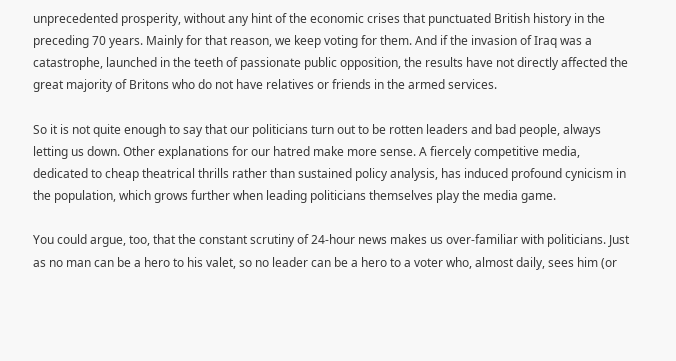unprecedented prosperity, without any hint of the economic crises that punctuated British history in the preceding 70 years. Mainly for that reason, we keep voting for them. And if the invasion of Iraq was a catastrophe, launched in the teeth of passionate public opposition, the results have not directly affected the great majority of Britons who do not have relatives or friends in the armed services.

So it is not quite enough to say that our politicians turn out to be rotten leaders and bad people, always letting us down. Other explanations for our hatred make more sense. A fiercely competitive media, dedicated to cheap theatrical thrills rather than sustained policy analysis, has induced profound cynicism in the population, which grows further when leading politicians themselves play the media game.

You could argue, too, that the constant scrutiny of 24-hour news makes us over-familiar with politicians. Just as no man can be a hero to his valet, so no leader can be a hero to a voter who, almost daily, sees him (or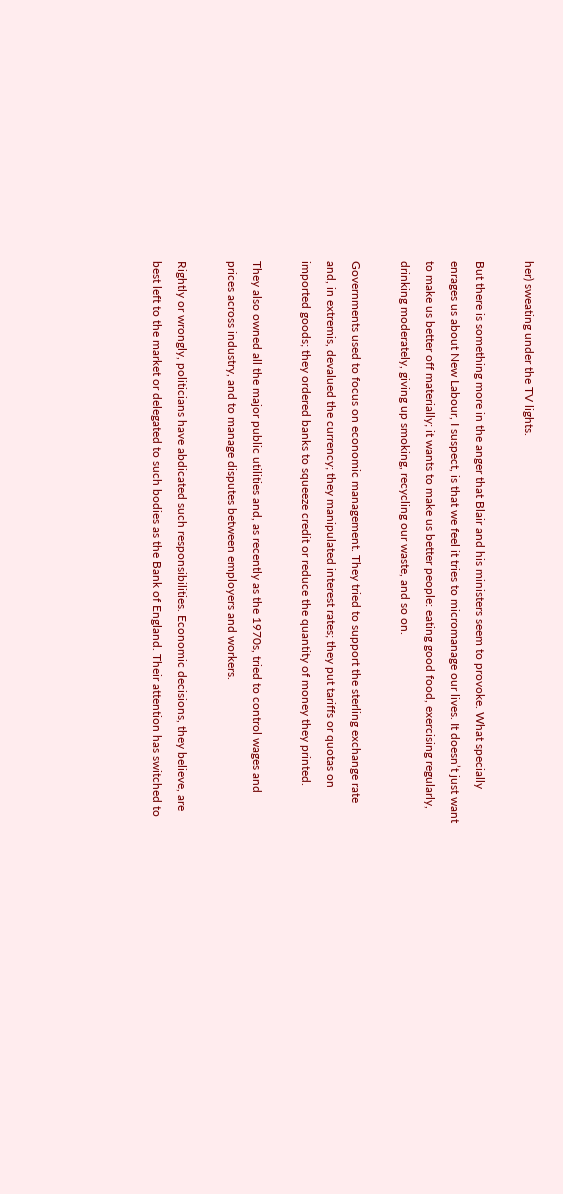her) sweating under the TV lights.

But there is something more in the anger that Blair and his ministers seem to provoke. What specially enrages us about New Labour, I suspect, is that we feel it tries to micromanage our lives. It doesn’t just want to make us better off materially; it wants to make us better people: eating good food, exercising regularly, drinking moderately, giving up smoking, recycling our waste, and so on.

Governments used to focus on economic management. They tried to support the sterling exchange rate and, in extremis, devalued the currency; they manipulated interest rates; they put tariffs or quotas on imported goods; they ordered banks to squeeze credit or reduce the quantity of money they printed.

They also owned all the major public utilities and, as recently as the 1970s, tried to control wages and prices across industry, and to manage disputes between employers and workers.

Rightly or wrongly, politicians have abdicated such responsibilities. Economic decisions, they believe, are best left to the market or delegated to such bodies as the Bank of England. Their attention has switched to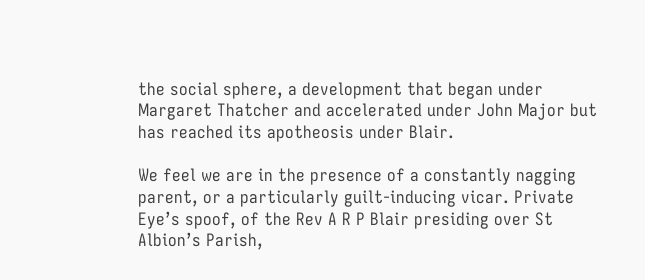the social sphere, a development that began under Margaret Thatcher and accelerated under John Major but has reached its apotheosis under Blair.

We feel we are in the presence of a constantly nagging parent, or a particularly guilt-inducing vicar. Private Eye’s spoof, of the Rev A R P Blair presiding over St Albion’s Parish,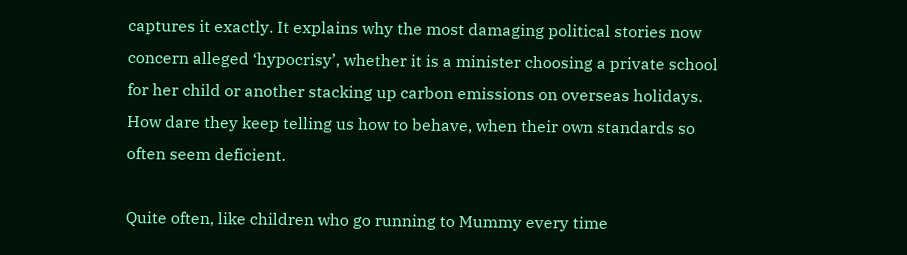captures it exactly. It explains why the most damaging political stories now concern alleged ‘hypocrisy’, whether it is a minister choosing a private school for her child or another stacking up carbon emissions on overseas holidays. How dare they keep telling us how to behave, when their own standards so often seem deficient.

Quite often, like children who go running to Mummy every time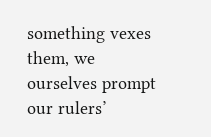something vexes them, we ourselves prompt our rulers’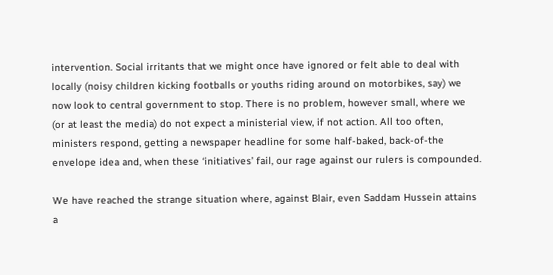intervention. Social irritants that we might once have ignored or felt able to deal with locally (noisy children kicking footballs or youths riding around on motorbikes, say) we now look to central government to stop. There is no problem, however small, where we (or at least the media) do not expect a ministerial view, if not action. All too often, ministers respond, getting a newspaper headline for some half-baked, back-of-the envelope idea and, when these ‘initiatives’ fail, our rage against our rulers is compounded.

We have reached the strange situation where, against Blair, even Saddam Hussein attains a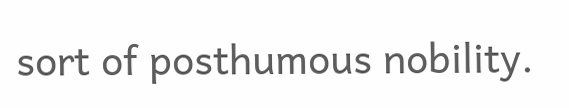sort of posthumous nobility.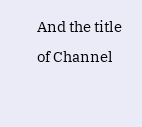And the title of Channel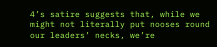4’s satire suggests that, while we might not literally put nooses round our leaders’ necks, we’re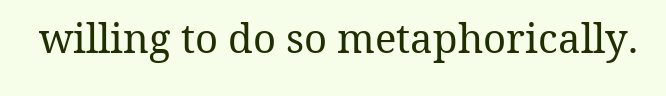willing to do so metaphorically.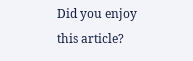Did you enjoy this article?